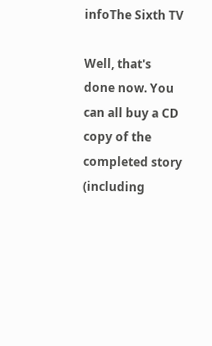infoThe Sixth TV

Well, that's done now. You can all buy a CD copy of the completed story (including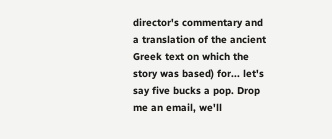director's commentary and a translation of the ancient Greek text on which the story was based) for... let's say five bucks a pop. Drop me an email, we'll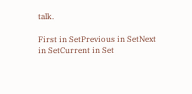talk.

First in SetPrevious in SetNext in SetCurrent in Set